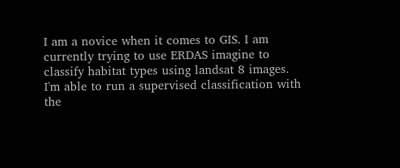I am a novice when it comes to GIS. I am currently trying to use ERDAS imagine to classify habitat types using landsat 8 images. I'm able to run a supervised classification with the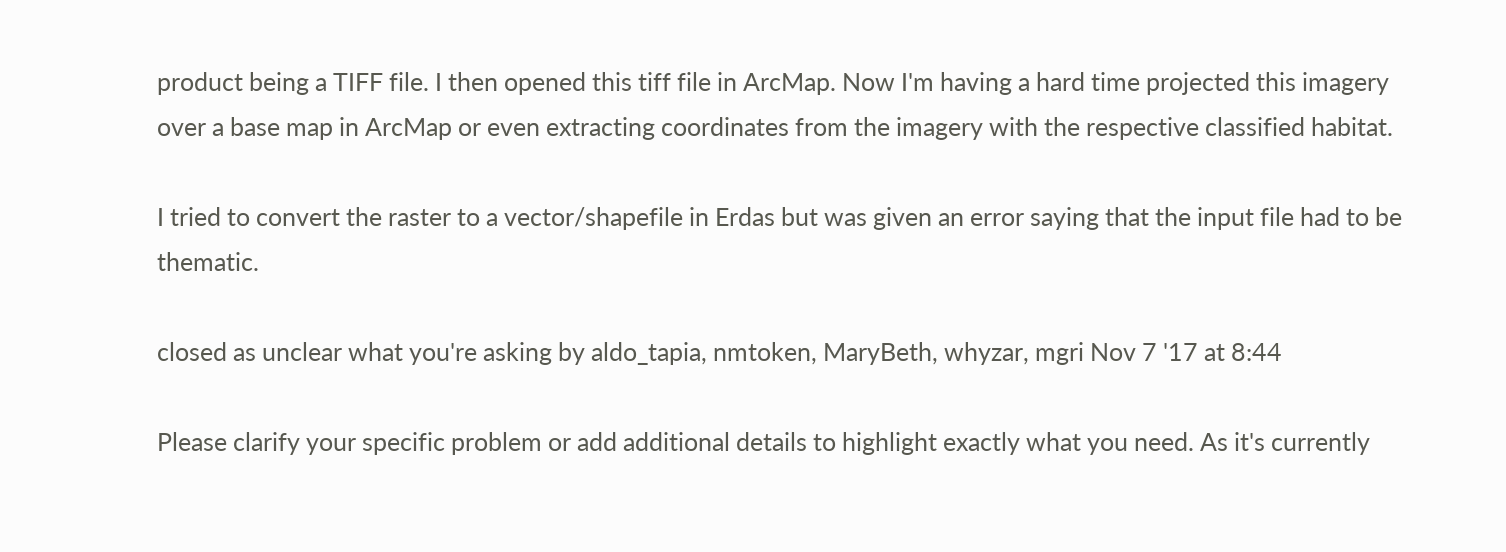product being a TIFF file. I then opened this tiff file in ArcMap. Now I'm having a hard time projected this imagery over a base map in ArcMap or even extracting coordinates from the imagery with the respective classified habitat.

I tried to convert the raster to a vector/shapefile in Erdas but was given an error saying that the input file had to be thematic.

closed as unclear what you're asking by aldo_tapia, nmtoken, MaryBeth, whyzar, mgri Nov 7 '17 at 8:44

Please clarify your specific problem or add additional details to highlight exactly what you need. As it's currently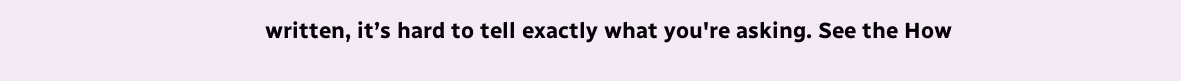written, it’s hard to tell exactly what you're asking. See the How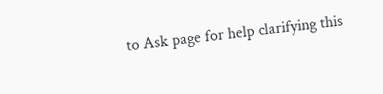to Ask page for help clarifying this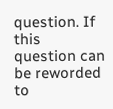question. If this question can be reworded to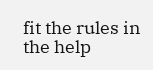fit the rules in the help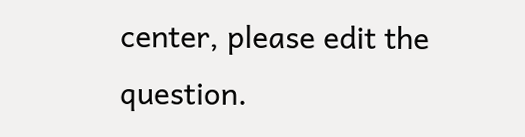center, please edit the question.